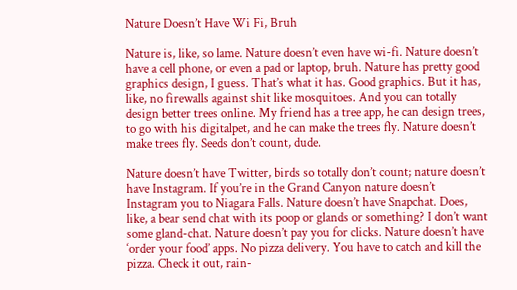Nature Doesn’t Have Wi Fi, Bruh

Nature is, like, so lame. Nature doesn’t even have wi-fi. Nature doesn’t have a cell phone, or even a pad or laptop, bruh. Nature has pretty good graphics design, I guess. That’s what it has. Good graphics. But it has, like, no firewalls against shit like mosquitoes. And you can totally design better trees online. My friend has a tree app, he can design trees, to go with his digitalpet, and he can make the trees fly. Nature doesn’t make trees fly. Seeds don’t count, dude.

Nature doesn’t have Twitter, birds so totally don’t count; nature doesn’t have Instagram. If you’re in the Grand Canyon nature doesn’t Instagram you to Niagara Falls. Nature doesn’t have Snapchat. Does, like, a bear send chat with its poop or glands or something? I don’t want some gland-chat. Nature doesn’t pay you for clicks. Nature doesn’t have ‘order your food’ apps. No pizza delivery. You have to catch and kill the pizza. Check it out, rain-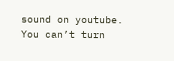sound on youtube. You can’t turn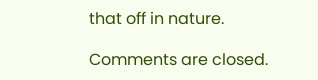that off in nature.

Comments are closed.